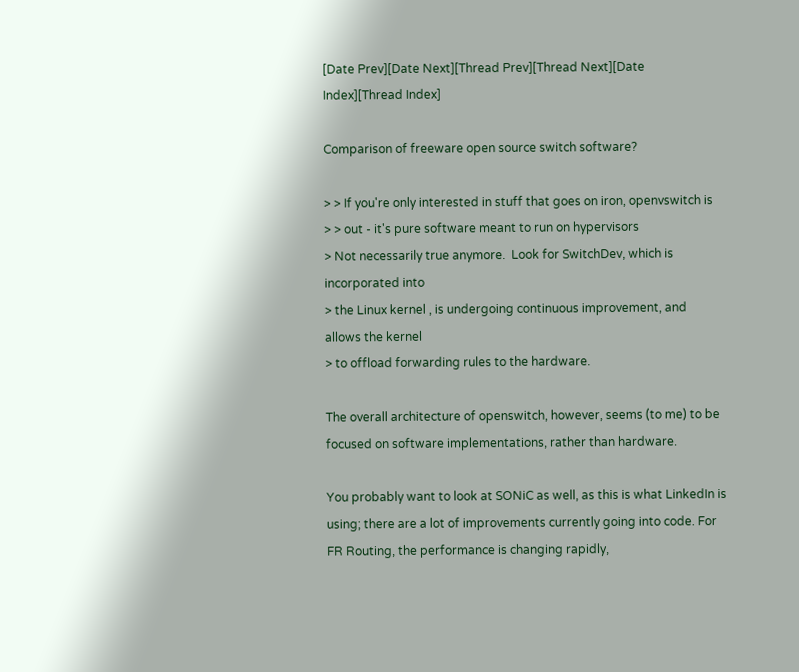[Date Prev][Date Next][Thread Prev][Thread Next][Date Index][Thread Index]

Comparison of freeware open source switch software?

> > If you're only interested in stuff that goes on iron, openvswitch is
> > out - it's pure software meant to run on hypervisors
> Not necessarily true anymore.  Look for SwitchDev, which is incorporated into
> the Linux kernel , is undergoing continuous improvement, and allows the kernel
> to offload forwarding rules to the hardware.

The overall architecture of openswitch, however, seems (to me) to be focused on software implementations, rather than hardware.

You probably want to look at SONiC as well, as this is what LinkedIn is using; there are a lot of improvements currently going into code. For FR Routing, the performance is changing rapidly,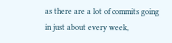as there are a lot of commits going in just about every week,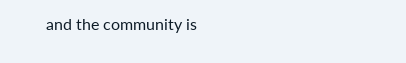and the community is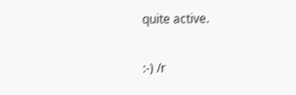quite active.

:-) /r